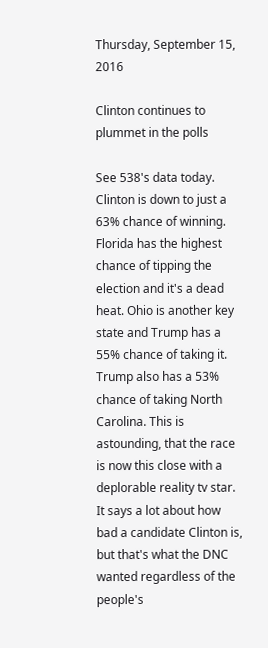Thursday, September 15, 2016

Clinton continues to plummet in the polls

See 538's data today. Clinton is down to just a 63% chance of winning. Florida has the highest chance of tipping the election and it's a dead heat. Ohio is another key state and Trump has a 55% chance of taking it. Trump also has a 53% chance of taking North Carolina. This is astounding, that the race is now this close with a deplorable reality tv star. It says a lot about how bad a candidate Clinton is, but that's what the DNC wanted regardless of the people's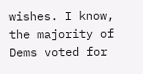wishes. I know, the majority of Dems voted for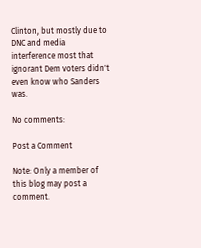Clinton, but mostly due to DNC and media interference most that ignorant Dem voters didn't even know who Sanders was.

No comments:

Post a Comment

Note: Only a member of this blog may post a comment.